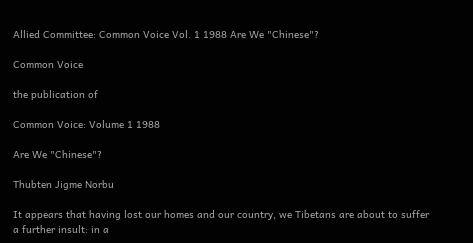Allied Committee: Common Voice Vol. 1 1988 Are We "Chinese"?

Common Voice

the publication of

Common Voice: Volume 1 1988

Are We "Chinese"?

Thubten Jigme Norbu

It appears that having lost our homes and our country, we Tibetans are about to suffer a further insult: in a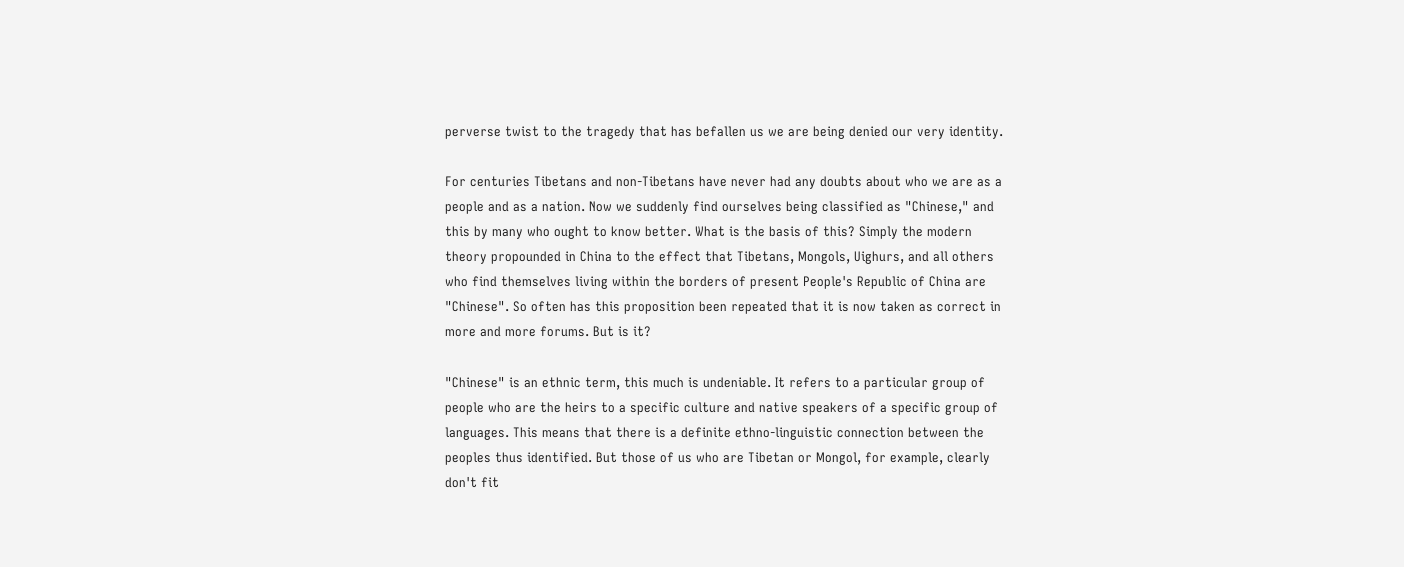perverse twist to the tragedy that has befallen us we are being denied our very identity.

For centuries Tibetans and non-Tibetans have never had any doubts about who we are as a people and as a nation. Now we suddenly find ourselves being classified as "Chinese," and this by many who ought to know better. What is the basis of this? Simply the modern theory propounded in China to the effect that Tibetans, Mongols, Uighurs, and all others who find themselves living within the borders of present People's Republic of China are "Chinese". So often has this proposition been repeated that it is now taken as correct in more and more forums. But is it?

"Chinese" is an ethnic term, this much is undeniable. It refers to a particular group of people who are the heirs to a specific culture and native speakers of a specific group of languages. This means that there is a definite ethno-linguistic connection between the peoples thus identified. But those of us who are Tibetan or Mongol, for example, clearly don't fit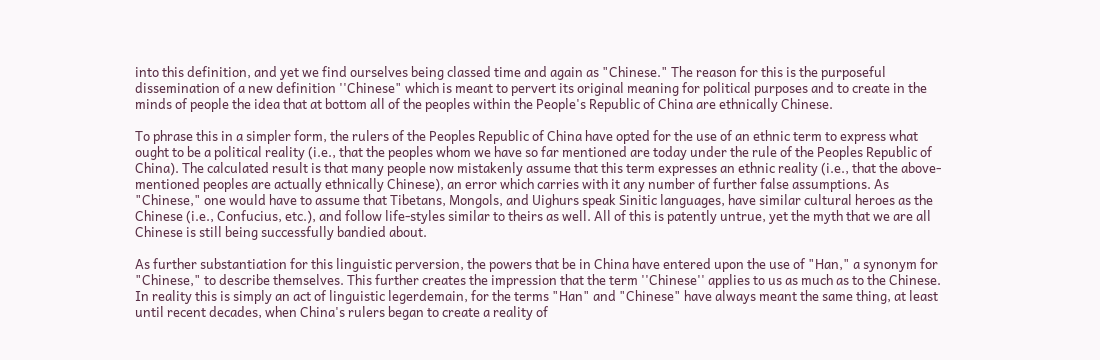into this definition, and yet we find ourselves being classed time and again as "Chinese." The reason for this is the purposeful dissemination of a new definition ''Chinese" which is meant to pervert its original meaning for political purposes and to create in the minds of people the idea that at bottom all of the peoples within the People's Republic of China are ethnically Chinese.

To phrase this in a simpler form, the rulers of the Peoples Republic of China have opted for the use of an ethnic term to express what ought to be a political reality (i.e., that the peoples whom we have so far mentioned are today under the rule of the Peoples Republic of China). The calculated result is that many people now mistakenly assume that this term expresses an ethnic reality (i.e., that the above-mentioned peoples are actually ethnically Chinese), an error which carries with it any number of further false assumptions. As "Chinese," one would have to assume that Tibetans, Mongols, and Uighurs speak Sinitic languages, have similar cultural heroes as the Chinese (i.e., Confucius, etc.), and follow life-styles similar to theirs as well. All of this is patently untrue, yet the myth that we are all Chinese is still being successfully bandied about.

As further substantiation for this linguistic perversion, the powers that be in China have entered upon the use of "Han," a synonym for "Chinese," to describe themselves. This further creates the impression that the term ''Chinese'' applies to us as much as to the Chinese. In reality this is simply an act of linguistic legerdemain, for the terms "Han" and "Chinese" have always meant the same thing, at least until recent decades, when China's rulers began to create a reality of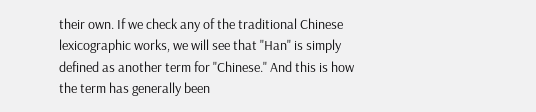their own. If we check any of the traditional Chinese lexicographic works, we will see that "Han" is simply defined as another term for "Chinese." And this is how the term has generally been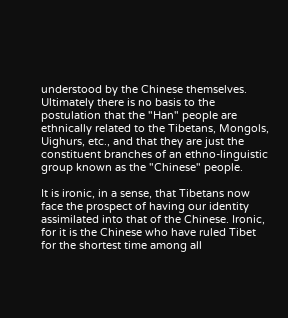understood by the Chinese themselves. Ultimately there is no basis to the postulation that the "Han" people are ethnically related to the Tibetans, Mongols, Uighurs, etc., and that they are just the constituent branches of an ethno-linguistic group known as the "Chinese" people.

It is ironic, in a sense, that Tibetans now face the prospect of having our identity assimilated into that of the Chinese. Ironic, for it is the Chinese who have ruled Tibet for the shortest time among all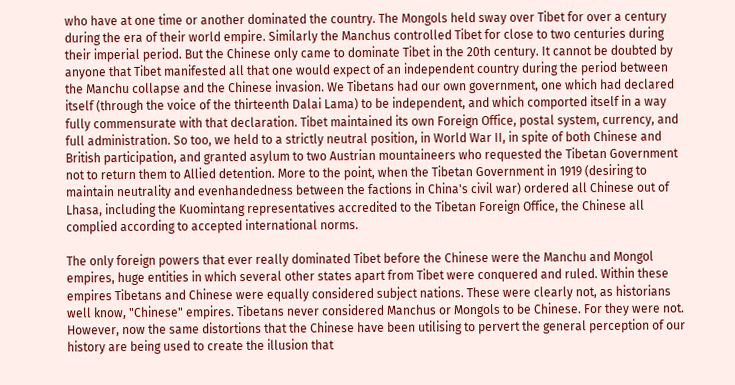who have at one time or another dominated the country. The Mongols held sway over Tibet for over a century during the era of their world empire. Similarly the Manchus controlled Tibet for close to two centuries during their imperial period. But the Chinese only came to dominate Tibet in the 20th century. It cannot be doubted by anyone that Tibet manifested all that one would expect of an independent country during the period between the Manchu collapse and the Chinese invasion. We Tibetans had our own government, one which had declared itself (through the voice of the thirteenth Dalai Lama) to be independent, and which comported itself in a way fully commensurate with that declaration. Tibet maintained its own Foreign Office, postal system, currency, and full administration. So too, we held to a strictly neutral position, in World War II, in spite of both Chinese and British participation, and granted asylum to two Austrian mountaineers who requested the Tibetan Government not to return them to Allied detention. More to the point, when the Tibetan Government in 1919 (desiring to maintain neutrality and evenhandedness between the factions in China's civil war) ordered all Chinese out of Lhasa, including the Kuomintang representatives accredited to the Tibetan Foreign Office, the Chinese all complied according to accepted international norms.

The only foreign powers that ever really dominated Tibet before the Chinese were the Manchu and Mongol empires, huge entities in which several other states apart from Tibet were conquered and ruled. Within these empires Tibetans and Chinese were equally considered subject nations. These were clearly not, as historians well know, "Chinese" empires. Tibetans never considered Manchus or Mongols to be Chinese. For they were not. However, now the same distortions that the Chinese have been utilising to pervert the general perception of our history are being used to create the illusion that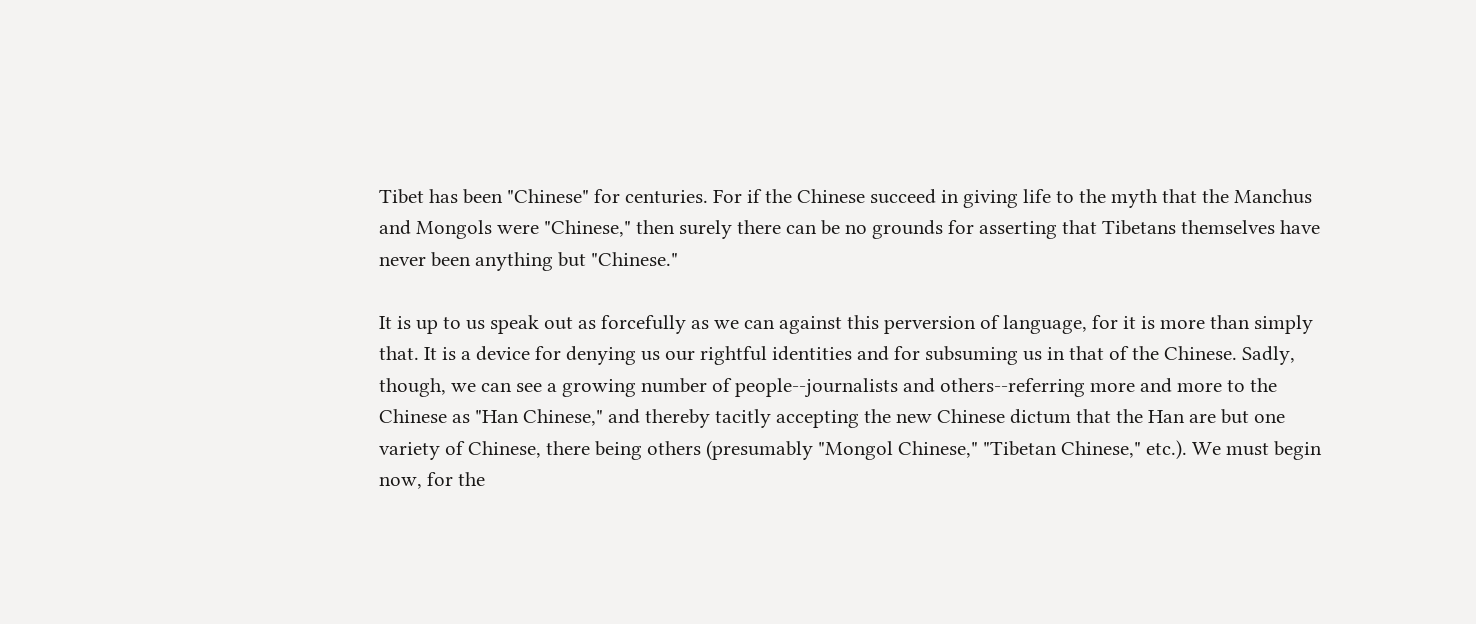Tibet has been "Chinese" for centuries. For if the Chinese succeed in giving life to the myth that the Manchus and Mongols were "Chinese," then surely there can be no grounds for asserting that Tibetans themselves have never been anything but "Chinese."

It is up to us speak out as forcefully as we can against this perversion of language, for it is more than simply that. It is a device for denying us our rightful identities and for subsuming us in that of the Chinese. Sadly, though, we can see a growing number of people--journalists and others--referring more and more to the Chinese as "Han Chinese," and thereby tacitly accepting the new Chinese dictum that the Han are but one variety of Chinese, there being others (presumably "Mongol Chinese," "Tibetan Chinese," etc.). We must begin now, for the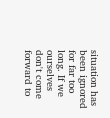situation has been ignored for far too long. If we ourselves don't come forward to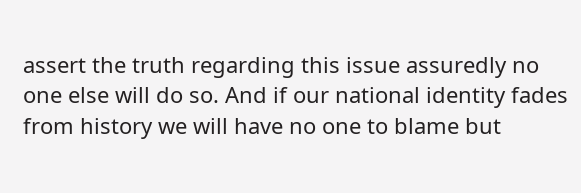assert the truth regarding this issue assuredly no one else will do so. And if our national identity fades from history we will have no one to blame but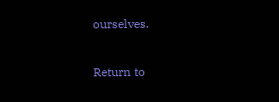ourselves.

Return to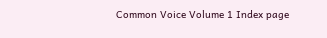Common Voice Volume 1 Index page